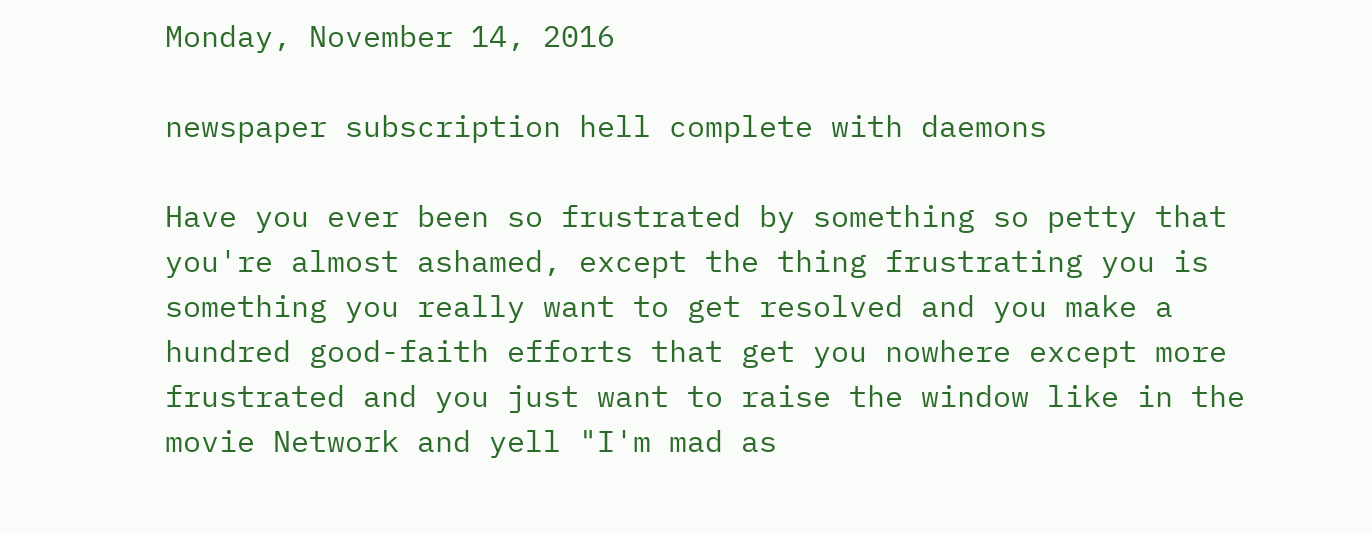Monday, November 14, 2016

newspaper subscription hell complete with daemons

Have you ever been so frustrated by something so petty that you're almost ashamed, except the thing frustrating you is something you really want to get resolved and you make a hundred good-faith efforts that get you nowhere except more frustrated and you just want to raise the window like in the movie Network and yell "I'm mad as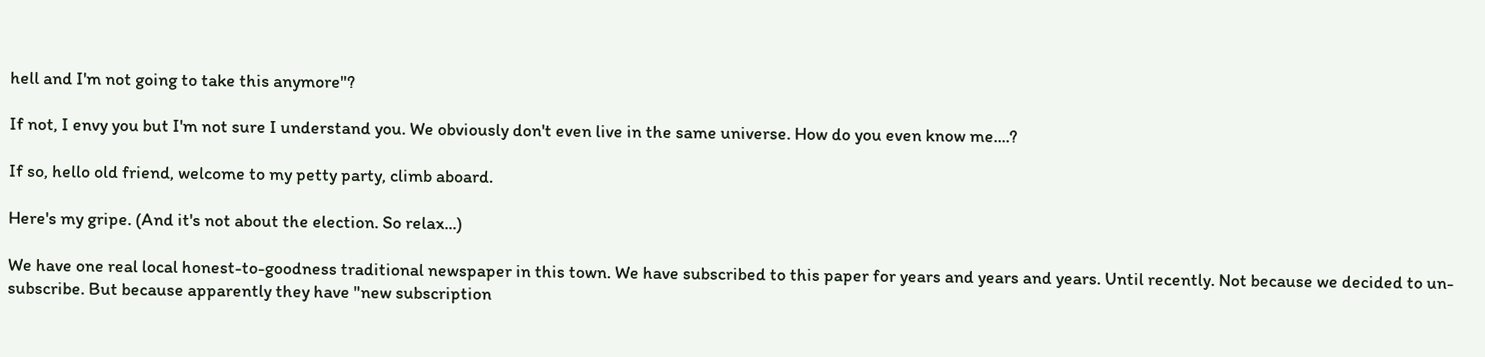hell and I'm not going to take this anymore"?

If not, I envy you but I'm not sure I understand you. We obviously don't even live in the same universe. How do you even know me....?

If so, hello old friend, welcome to my petty party, climb aboard.

Here's my gripe. (And it's not about the election. So relax...)

We have one real local honest-to-goodness traditional newspaper in this town. We have subscribed to this paper for years and years and years. Until recently. Not because we decided to un-subscribe. But because apparently they have "new subscription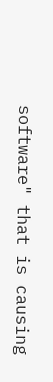software" that is causing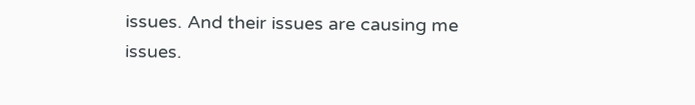issues. And their issues are causing me issues.